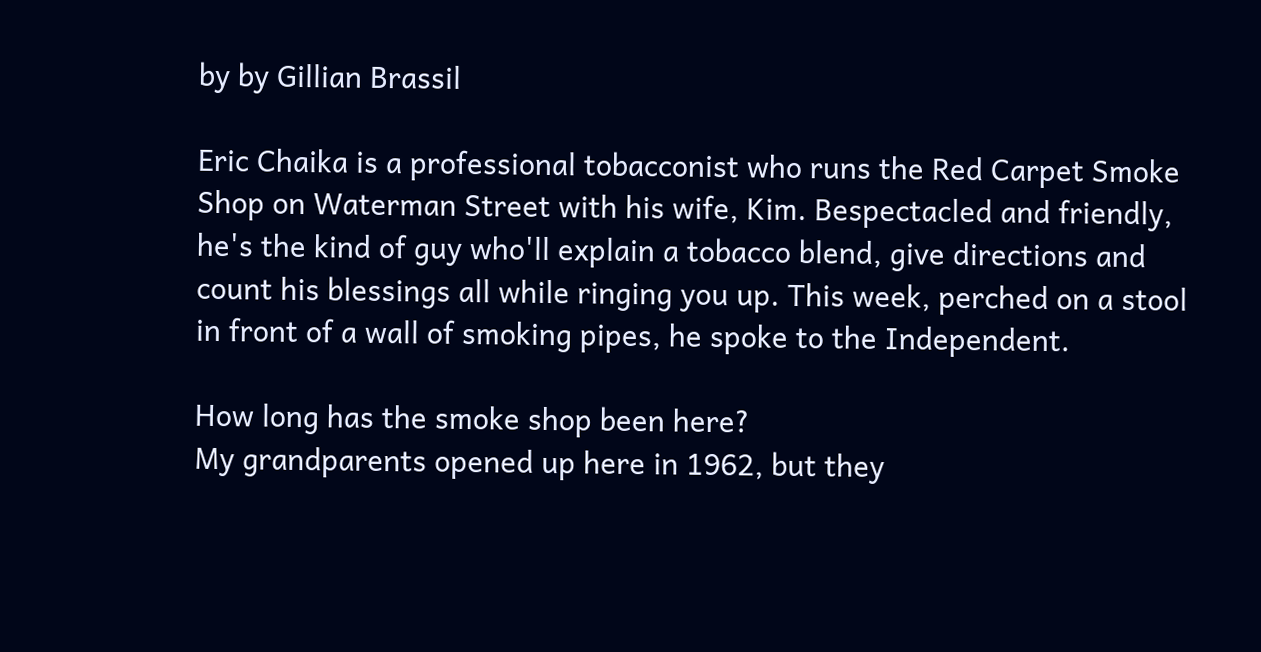by by Gillian Brassil

Eric Chaika is a professional tobacconist who runs the Red Carpet Smoke Shop on Waterman Street with his wife, Kim. Bespectacled and friendly, he's the kind of guy who'll explain a tobacco blend, give directions and count his blessings all while ringing you up. This week, perched on a stool in front of a wall of smoking pipes, he spoke to the Independent.

How long has the smoke shop been here?
My grandparents opened up here in 1962, but they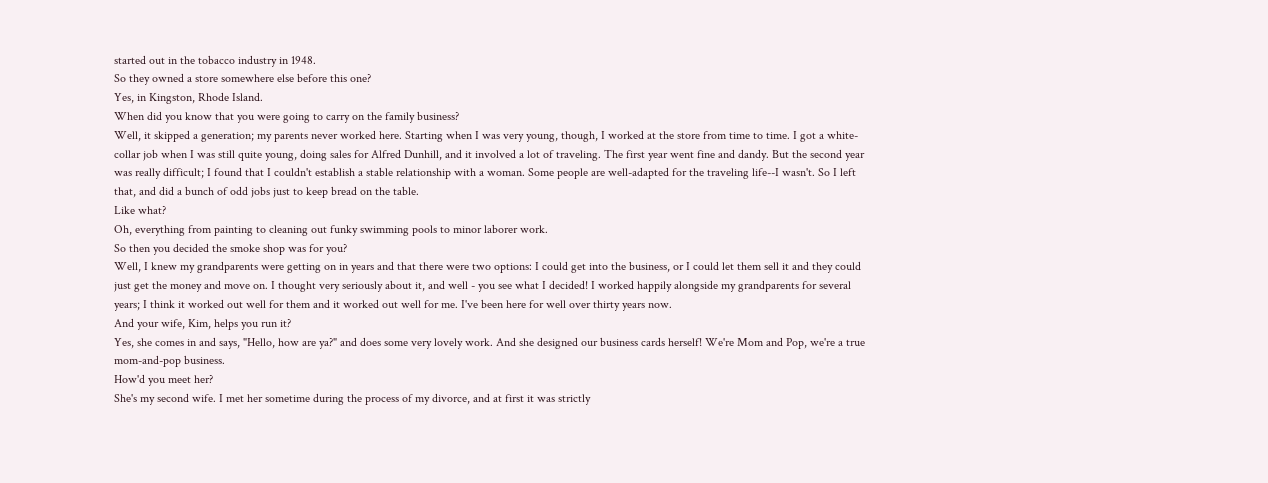started out in the tobacco industry in 1948.
So they owned a store somewhere else before this one?
Yes, in Kingston, Rhode Island.
When did you know that you were going to carry on the family business?
Well, it skipped a generation; my parents never worked here. Starting when I was very young, though, I worked at the store from time to time. I got a white-collar job when I was still quite young, doing sales for Alfred Dunhill, and it involved a lot of traveling. The first year went fine and dandy. But the second year was really difficult; I found that I couldn't establish a stable relationship with a woman. Some people are well-adapted for the traveling life--I wasn't. So I left that, and did a bunch of odd jobs just to keep bread on the table.
Like what?
Oh, everything from painting to cleaning out funky swimming pools to minor laborer work.
So then you decided the smoke shop was for you?
Well, I knew my grandparents were getting on in years and that there were two options: I could get into the business, or I could let them sell it and they could just get the money and move on. I thought very seriously about it, and well - you see what I decided! I worked happily alongside my grandparents for several years; I think it worked out well for them and it worked out well for me. I've been here for well over thirty years now.
And your wife, Kim, helps you run it?
Yes, she comes in and says, "Hello, how are ya?" and does some very lovely work. And she designed our business cards herself! We're Mom and Pop, we're a true mom-and-pop business.
How'd you meet her?
She's my second wife. I met her sometime during the process of my divorce, and at first it was strictly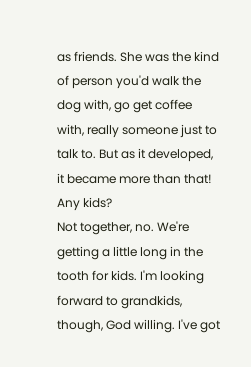as friends. She was the kind of person you'd walk the dog with, go get coffee with, really someone just to talk to. But as it developed, it became more than that!
Any kids?
Not together, no. We're getting a little long in the tooth for kids. I'm looking forward to grandkids, though, God willing. I've got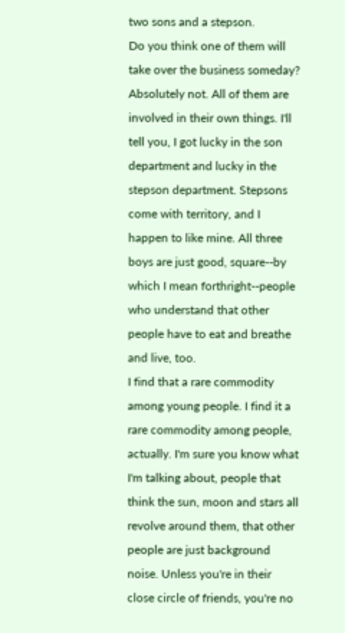two sons and a stepson.
Do you think one of them will take over the business someday?
Absolutely not. All of them are involved in their own things. I'll tell you, I got lucky in the son department and lucky in the stepson department. Stepsons come with territory, and I happen to like mine. All three boys are just good, square--by which I mean forthright--people who understand that other people have to eat and breathe and live, too.
I find that a rare commodity among young people. I find it a rare commodity among people, actually. I'm sure you know what I'm talking about, people that think the sun, moon and stars all revolve around them, that other people are just background noise. Unless you're in their close circle of friends, you're no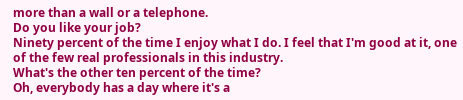more than a wall or a telephone.
Do you like your job?
Ninety percent of the time I enjoy what I do. I feel that I'm good at it, one of the few real professionals in this industry.
What's the other ten percent of the time?
Oh, everybody has a day where it's a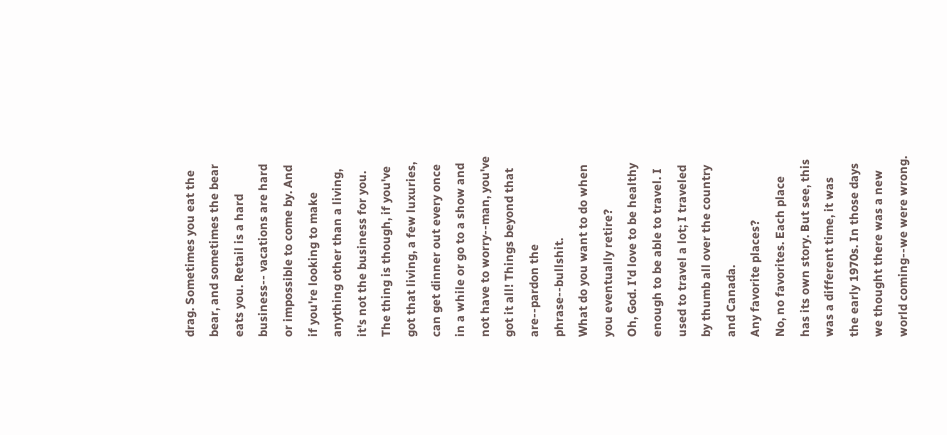drag. Sometimes you eat the bear, and sometimes the bear eats you. Retail is a hard business-- vacations are hard or impossible to come by. And if you're looking to make anything other than a living, it's not the business for you. The thing is though, if you've got that living, a few luxuries, can get dinner out every once in a while or go to a show and not have to worry--man, you've got it all! Things beyond that are--pardon the phrase--bullshit.
What do you want to do when you eventually retire?
Oh, God. I'd love to be healthy enough to be able to travel. I used to travel a lot; I traveled by thumb all over the country and Canada.
Any favorite places?
No, no favorites. Each place has its own story. But see, this was a different time, it was the early 1970s. In those days we thought there was a new world coming--we were wrong.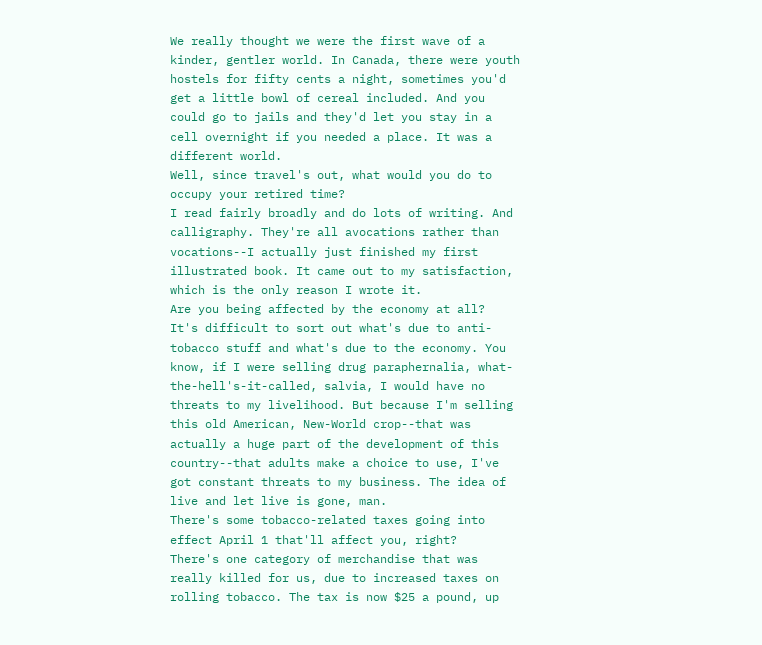We really thought we were the first wave of a kinder, gentler world. In Canada, there were youth hostels for fifty cents a night, sometimes you'd get a little bowl of cereal included. And you could go to jails and they'd let you stay in a cell overnight if you needed a place. It was a different world.
Well, since travel's out, what would you do to occupy your retired time?
I read fairly broadly and do lots of writing. And calligraphy. They're all avocations rather than vocations--I actually just finished my first illustrated book. It came out to my satisfaction, which is the only reason I wrote it.
Are you being affected by the economy at all?
It's difficult to sort out what's due to anti-tobacco stuff and what's due to the economy. You know, if I were selling drug paraphernalia, what-the-hell's-it-called, salvia, I would have no threats to my livelihood. But because I'm selling this old American, New-World crop--that was actually a huge part of the development of this country--that adults make a choice to use, I've got constant threats to my business. The idea of live and let live is gone, man.
There's some tobacco-related taxes going into effect April 1 that'll affect you, right?
There's one category of merchandise that was really killed for us, due to increased taxes on rolling tobacco. The tax is now $25 a pound, up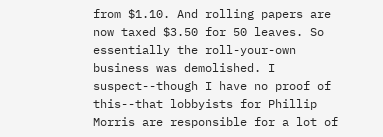from $1.10. And rolling papers are now taxed $3.50 for 50 leaves. So essentially the roll-your-own business was demolished. I suspect--though I have no proof of this--that lobbyists for Phillip Morris are responsible for a lot of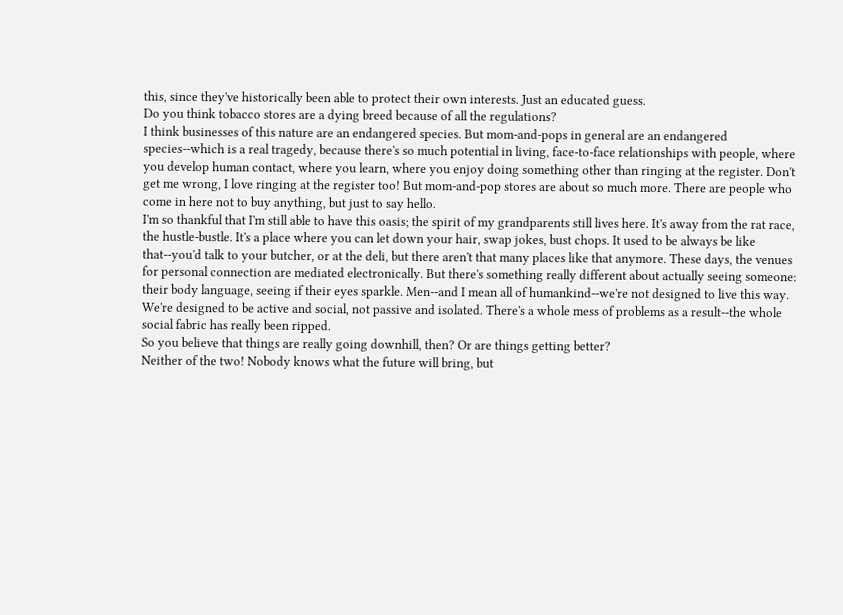this, since they've historically been able to protect their own interests. Just an educated guess.
Do you think tobacco stores are a dying breed because of all the regulations?
I think businesses of this nature are an endangered species. But mom-and-pops in general are an endangered species--which is a real tragedy, because there's so much potential in living, face-to-face relationships with people, where you develop human contact, where you learn, where you enjoy doing something other than ringing at the register. Don't get me wrong, I love ringing at the register too! But mom-and-pop stores are about so much more. There are people who come in here not to buy anything, but just to say hello.
I'm so thankful that I'm still able to have this oasis; the spirit of my grandparents still lives here. It's away from the rat race, the hustle-bustle. It's a place where you can let down your hair, swap jokes, bust chops. It used to be always be like that--you'd talk to your butcher, or at the deli, but there aren't that many places like that anymore. These days, the venues for personal connection are mediated electronically. But there's something really different about actually seeing someone: their body language, seeing if their eyes sparkle. Men--and I mean all of humankind--we're not designed to live this way. We're designed to be active and social, not passive and isolated. There's a whole mess of problems as a result--the whole social fabric has really been ripped.
So you believe that things are really going downhill, then? Or are things getting better?
Neither of the two! Nobody knows what the future will bring, but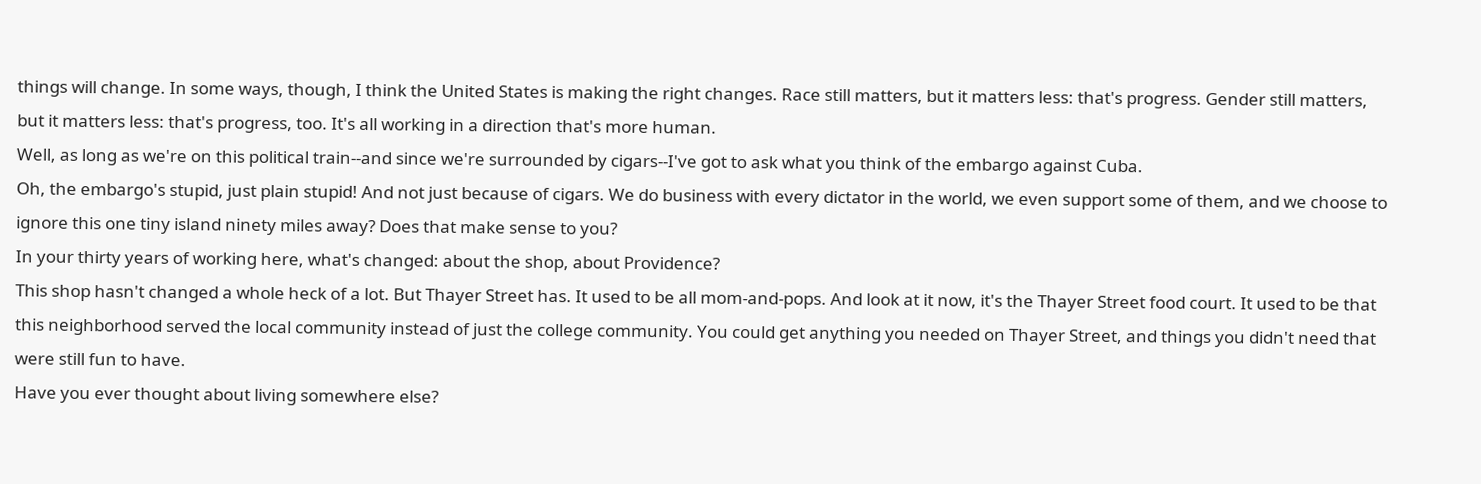things will change. In some ways, though, I think the United States is making the right changes. Race still matters, but it matters less: that's progress. Gender still matters, but it matters less: that's progress, too. It's all working in a direction that's more human.
Well, as long as we're on this political train--and since we're surrounded by cigars--I've got to ask what you think of the embargo against Cuba.
Oh, the embargo's stupid, just plain stupid! And not just because of cigars. We do business with every dictator in the world, we even support some of them, and we choose to ignore this one tiny island ninety miles away? Does that make sense to you?
In your thirty years of working here, what's changed: about the shop, about Providence?
This shop hasn't changed a whole heck of a lot. But Thayer Street has. It used to be all mom-and-pops. And look at it now, it's the Thayer Street food court. It used to be that this neighborhood served the local community instead of just the college community. You could get anything you needed on Thayer Street, and things you didn't need that were still fun to have.
Have you ever thought about living somewhere else?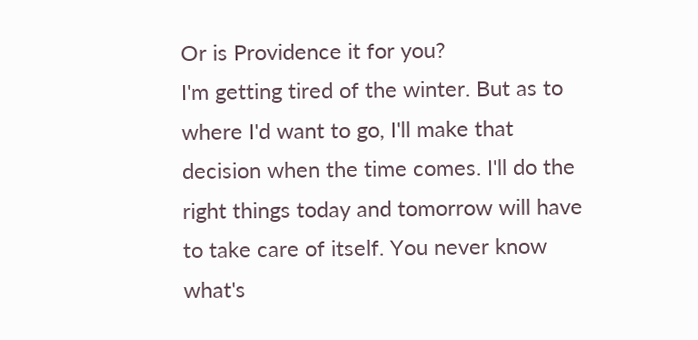Or is Providence it for you?
I'm getting tired of the winter. But as to where I'd want to go, I'll make that decision when the time comes. I'll do the right things today and tomorrow will have to take care of itself. You never know what's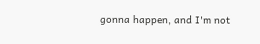gonna happen, and I'm not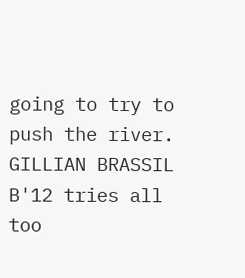going to try to push the river.
GILLIAN BRASSIL B'12 tries all too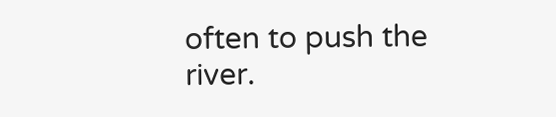often to push the river.